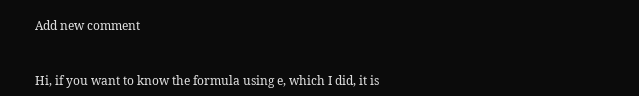Add new comment


Hi, if you want to know the formula using e, which I did, it is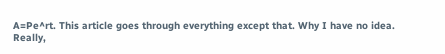A=Pe^rt. This article goes through everything except that. Why I have no idea.
Really,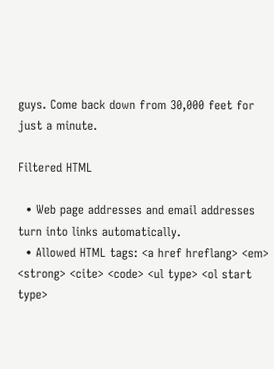guys. Come back down from 30,000 feet for just a minute.

Filtered HTML

  • Web page addresses and email addresses turn into links automatically.
  • Allowed HTML tags: <a href hreflang> <em> <strong> <cite> <code> <ul type> <ol start type>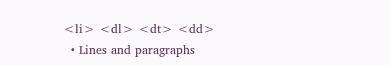<li> <dl> <dt> <dd>
  • Lines and paragraphs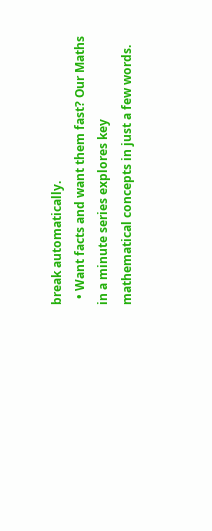break automatically.
  • Want facts and want them fast? Our Maths in a minute series explores key mathematical concepts in just a few words.